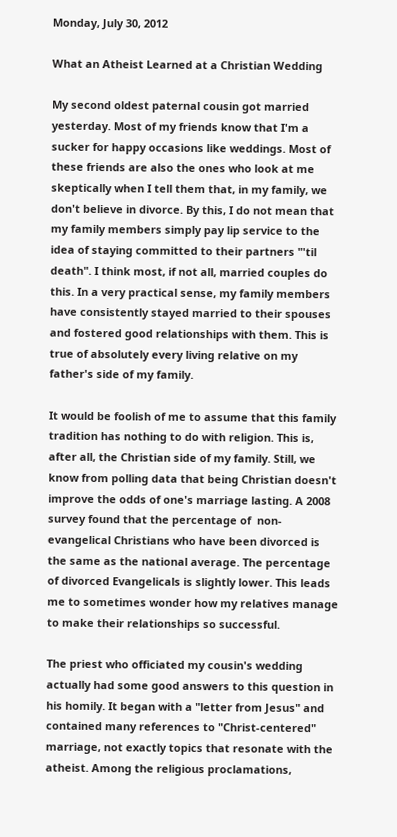Monday, July 30, 2012

What an Atheist Learned at a Christian Wedding

My second oldest paternal cousin got married yesterday. Most of my friends know that I'm a sucker for happy occasions like weddings. Most of these friends are also the ones who look at me skeptically when I tell them that, in my family, we don't believe in divorce. By this, I do not mean that my family members simply pay lip service to the idea of staying committed to their partners "'til death". I think most, if not all, married couples do this. In a very practical sense, my family members have consistently stayed married to their spouses and fostered good relationships with them. This is true of absolutely every living relative on my father's side of my family.

It would be foolish of me to assume that this family tradition has nothing to do with religion. This is, after all, the Christian side of my family. Still, we know from polling data that being Christian doesn't improve the odds of one's marriage lasting. A 2008 survey found that the percentage of  non-evangelical Christians who have been divorced is the same as the national average. The percentage of divorced Evangelicals is slightly lower. This leads me to sometimes wonder how my relatives manage to make their relationships so successful.

The priest who officiated my cousin's wedding actually had some good answers to this question in his homily. It began with a "letter from Jesus" and contained many references to "Christ-centered" marriage, not exactly topics that resonate with the atheist. Among the religious proclamations,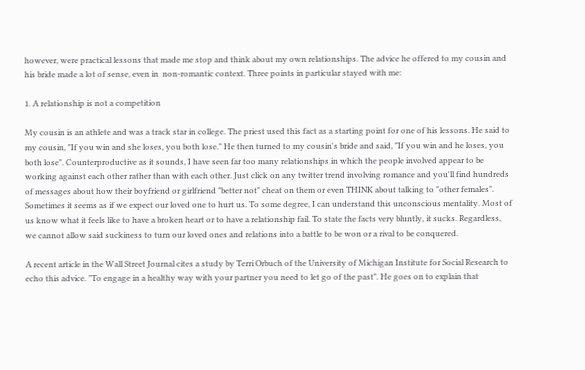however, were practical lessons that made me stop and think about my own relationships. The advice he offered to my cousin and his bride made a lot of sense, even in  non-romantic context. Three points in particular stayed with me:

1. A relationship is not a competition

My cousin is an athlete and was a track star in college. The priest used this fact as a starting point for one of his lessons. He said to my cousin, "If you win and she loses, you both lose." He then turned to my cousin's bride and said, "If you win and he loses, you both lose". Counterproductive as it sounds, I have seen far too many relationships in which the people involved appear to be working against each other rather than with each other. Just click on any twitter trend involving romance and you'll find hundreds of messages about how their boyfriend or girlfriend "better not" cheat on them or even THINK about talking to "other females". Sometimes it seems as if we expect our loved one to hurt us. To some degree, I can understand this unconscious mentality. Most of us know what it feels like to have a broken heart or to have a relationship fail. To state the facts very bluntly, it sucks. Regardless, we cannot allow said suckiness to turn our loved ones and relations into a battle to be won or a rival to be conquered.

A recent article in the Wall Street Journal cites a study by Terri Orbuch of the University of Michigan Institute for Social Research to echo this advice. "To engage in a healthy way with your partner you need to let go of the past". He goes on to explain that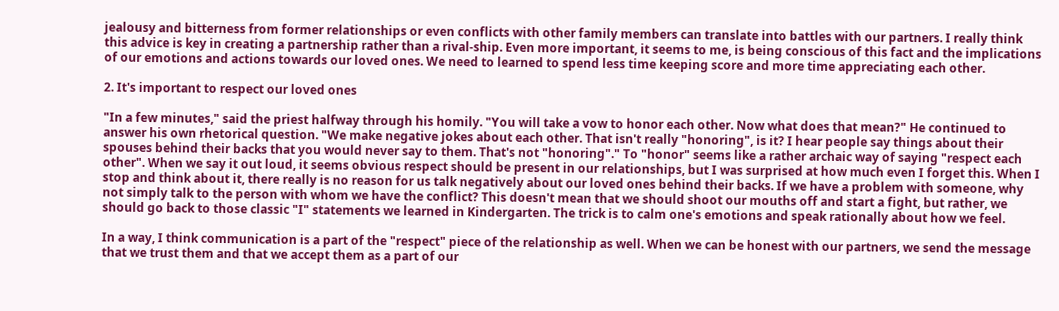jealousy and bitterness from former relationships or even conflicts with other family members can translate into battles with our partners. I really think this advice is key in creating a partnership rather than a rival-ship. Even more important, it seems to me, is being conscious of this fact and the implications of our emotions and actions towards our loved ones. We need to learned to spend less time keeping score and more time appreciating each other.

2. It's important to respect our loved ones

"In a few minutes," said the priest halfway through his homily. "You will take a vow to honor each other. Now what does that mean?" He continued to answer his own rhetorical question. "We make negative jokes about each other. That isn't really "honoring", is it? I hear people say things about their spouses behind their backs that you would never say to them. That's not "honoring"." To "honor" seems like a rather archaic way of saying "respect each other". When we say it out loud, it seems obvious respect should be present in our relationships, but I was surprised at how much even I forget this. When I stop and think about it, there really is no reason for us talk negatively about our loved ones behind their backs. If we have a problem with someone, why not simply talk to the person with whom we have the conflict? This doesn't mean that we should shoot our mouths off and start a fight, but rather, we should go back to those classic "I" statements we learned in Kindergarten. The trick is to calm one's emotions and speak rationally about how we feel.

In a way, I think communication is a part of the "respect" piece of the relationship as well. When we can be honest with our partners, we send the message that we trust them and that we accept them as a part of our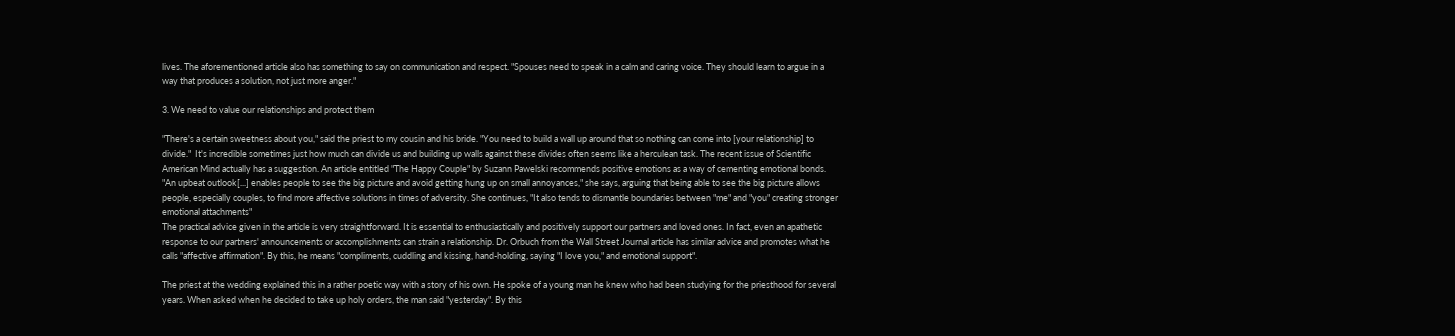lives. The aforementioned article also has something to say on communication and respect. "Spouses need to speak in a calm and caring voice. They should learn to argue in a way that produces a solution, not just more anger."

3. We need to value our relationships and protect them

"There's a certain sweetness about you," said the priest to my cousin and his bride. "You need to build a wall up around that so nothing can come into [your relationship] to divide."  It's incredible sometimes just how much can divide us and building up walls against these divides often seems like a herculean task. The recent issue of Scientific American Mind actually has a suggestion. An article entitled "The Happy Couple" by Suzann Pawelski recommends positive emotions as a way of cementing emotional bonds. "An upbeat outlook[...] enables people to see the big picture and avoid getting hung up on small annoyances," she says, arguing that being able to see the big picture allows people, especially couples, to find more affective solutions in times of adversity. She continues, "It also tends to dismantle boundaries between "me" and "you" creating stronger emotional attachments"
The practical advice given in the article is very straightforward. It is essential to enthusiastically and positively support our partners and loved ones. In fact, even an apathetic response to our partners' announcements or accomplishments can strain a relationship. Dr. Orbuch from the Wall Street Journal article has similar advice and promotes what he calls "affective affirmation". By this, he means "compliments, cuddling and kissing, hand-holding, saying "I love you," and emotional support".

The priest at the wedding explained this in a rather poetic way with a story of his own. He spoke of a young man he knew who had been studying for the priesthood for several years. When asked when he decided to take up holy orders, the man said "yesterday". By this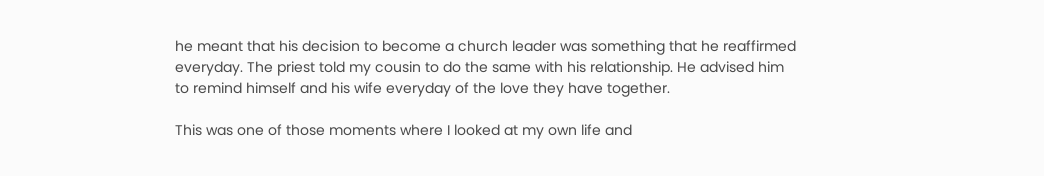he meant that his decision to become a church leader was something that he reaffirmed everyday. The priest told my cousin to do the same with his relationship. He advised him to remind himself and his wife everyday of the love they have together.

This was one of those moments where I looked at my own life and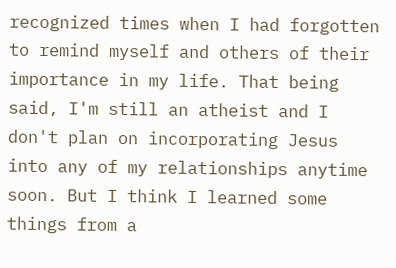recognized times when I had forgotten to remind myself and others of their importance in my life. That being said, I'm still an atheist and I don't plan on incorporating Jesus into any of my relationships anytime soon. But I think I learned some things from a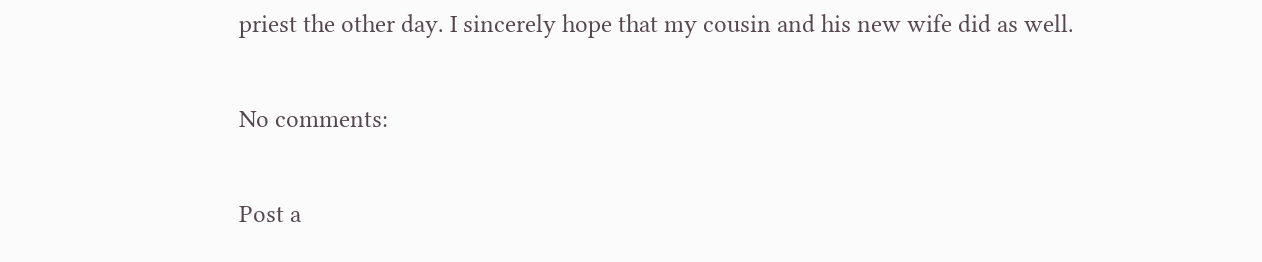priest the other day. I sincerely hope that my cousin and his new wife did as well.

No comments:

Post a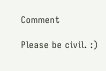Comment

Please be civil. :)